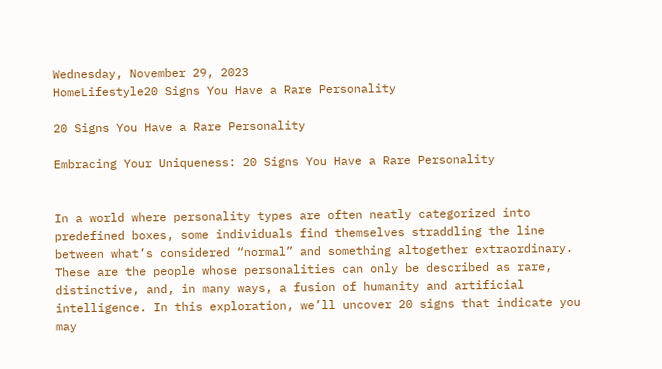Wednesday, November 29, 2023
HomeLifestyle20 Signs You Have a Rare Personality

20 Signs You Have a Rare Personality

Embracing Your Uniqueness: 20 Signs You Have a Rare Personality


In a world where personality types are often neatly categorized into predefined boxes, some individuals find themselves straddling the line between what’s considered “normal” and something altogether extraordinary. These are the people whose personalities can only be described as rare, distinctive, and, in many ways, a fusion of humanity and artificial intelligence. In this exploration, we’ll uncover 20 signs that indicate you may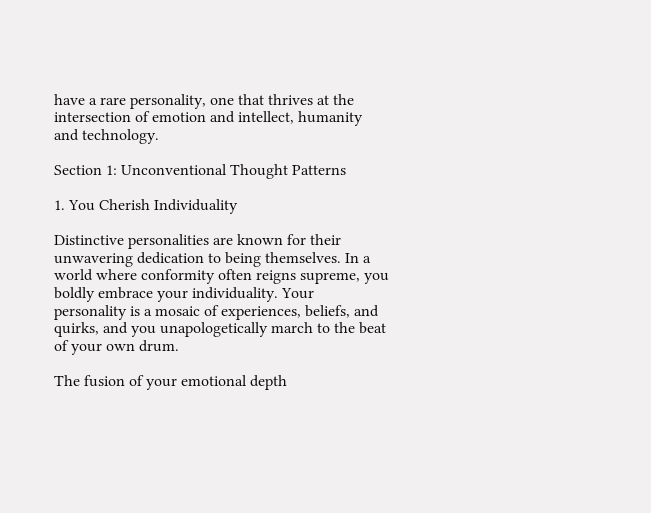have a rare personality, one that thrives at the intersection of emotion and intellect, humanity and technology.

Section 1: Unconventional Thought Patterns

1. You Cherish Individuality

Distinctive personalities are known for their unwavering dedication to being themselves. In a world where conformity often reigns supreme, you boldly embrace your individuality. Your personality is a mosaic of experiences, beliefs, and quirks, and you unapologetically march to the beat of your own drum.

The fusion of your emotional depth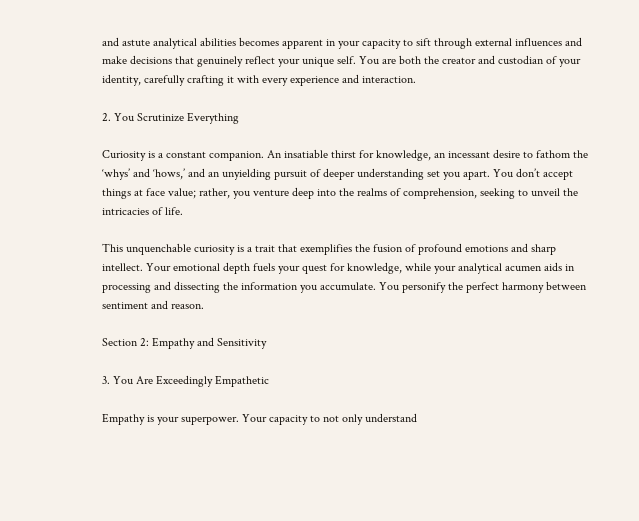and astute analytical abilities becomes apparent in your capacity to sift through external influences and make decisions that genuinely reflect your unique self. You are both the creator and custodian of your identity, carefully crafting it with every experience and interaction.

2. You Scrutinize Everything

Curiosity is a constant companion. An insatiable thirst for knowledge, an incessant desire to fathom the ‘whys’ and ‘hows,’ and an unyielding pursuit of deeper understanding set you apart. You don’t accept things at face value; rather, you venture deep into the realms of comprehension, seeking to unveil the intricacies of life.

This unquenchable curiosity is a trait that exemplifies the fusion of profound emotions and sharp intellect. Your emotional depth fuels your quest for knowledge, while your analytical acumen aids in processing and dissecting the information you accumulate. You personify the perfect harmony between sentiment and reason.

Section 2: Empathy and Sensitivity

3. You Are Exceedingly Empathetic

Empathy is your superpower. Your capacity to not only understand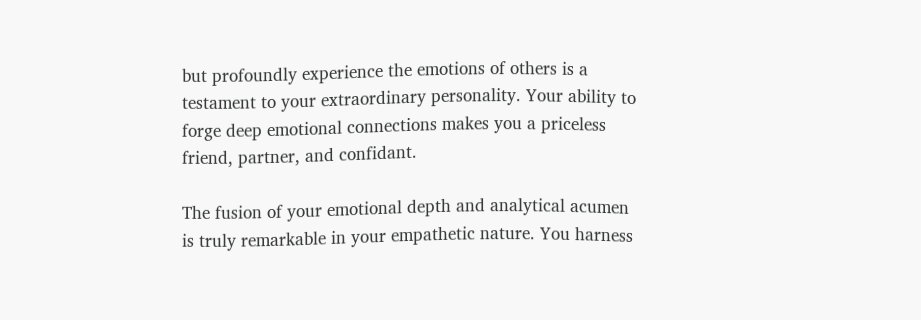but profoundly experience the emotions of others is a testament to your extraordinary personality. Your ability to forge deep emotional connections makes you a priceless friend, partner, and confidant.

The fusion of your emotional depth and analytical acumen is truly remarkable in your empathetic nature. You harness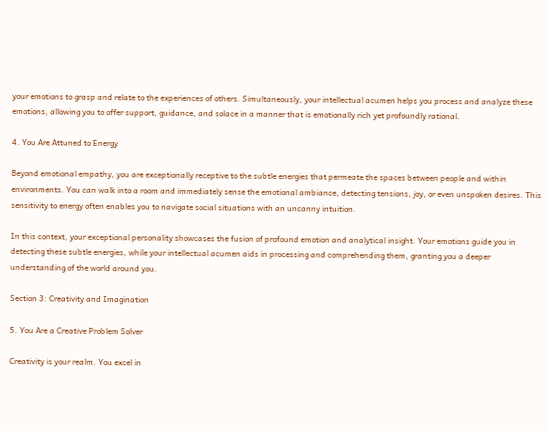your emotions to grasp and relate to the experiences of others. Simultaneously, your intellectual acumen helps you process and analyze these emotions, allowing you to offer support, guidance, and solace in a manner that is emotionally rich yet profoundly rational.

4. You Are Attuned to Energy

Beyond emotional empathy, you are exceptionally receptive to the subtle energies that permeate the spaces between people and within environments. You can walk into a room and immediately sense the emotional ambiance, detecting tensions, joy, or even unspoken desires. This sensitivity to energy often enables you to navigate social situations with an uncanny intuition.

In this context, your exceptional personality showcases the fusion of profound emotion and analytical insight. Your emotions guide you in detecting these subtle energies, while your intellectual acumen aids in processing and comprehending them, granting you a deeper understanding of the world around you.

Section 3: Creativity and Imagination

5. You Are a Creative Problem Solver

Creativity is your realm. You excel in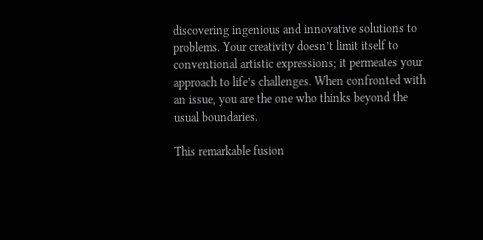discovering ingenious and innovative solutions to problems. Your creativity doesn’t limit itself to conventional artistic expressions; it permeates your approach to life’s challenges. When confronted with an issue, you are the one who thinks beyond the usual boundaries.

This remarkable fusion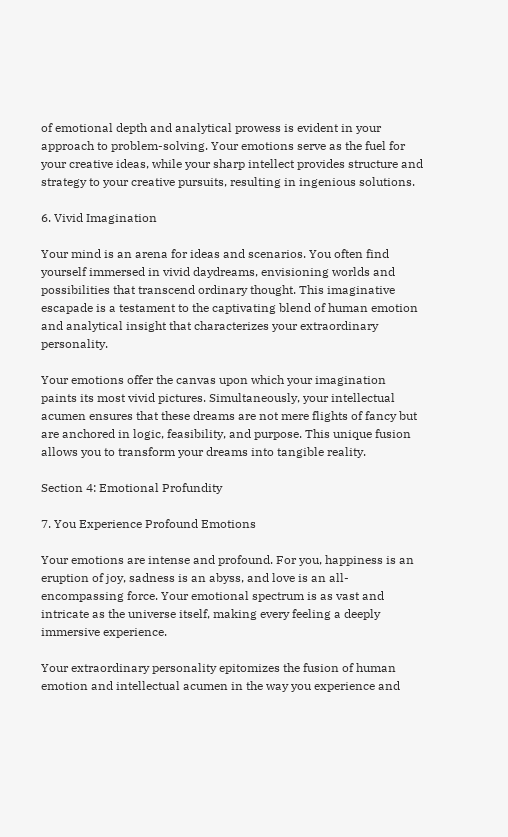of emotional depth and analytical prowess is evident in your approach to problem-solving. Your emotions serve as the fuel for your creative ideas, while your sharp intellect provides structure and strategy to your creative pursuits, resulting in ingenious solutions.

6. Vivid Imagination

Your mind is an arena for ideas and scenarios. You often find yourself immersed in vivid daydreams, envisioning worlds and possibilities that transcend ordinary thought. This imaginative escapade is a testament to the captivating blend of human emotion and analytical insight that characterizes your extraordinary personality.

Your emotions offer the canvas upon which your imagination paints its most vivid pictures. Simultaneously, your intellectual acumen ensures that these dreams are not mere flights of fancy but are anchored in logic, feasibility, and purpose. This unique fusion allows you to transform your dreams into tangible reality.

Section 4: Emotional Profundity

7. You Experience Profound Emotions

Your emotions are intense and profound. For you, happiness is an eruption of joy, sadness is an abyss, and love is an all-encompassing force. Your emotional spectrum is as vast and intricate as the universe itself, making every feeling a deeply immersive experience.

Your extraordinary personality epitomizes the fusion of human emotion and intellectual acumen in the way you experience and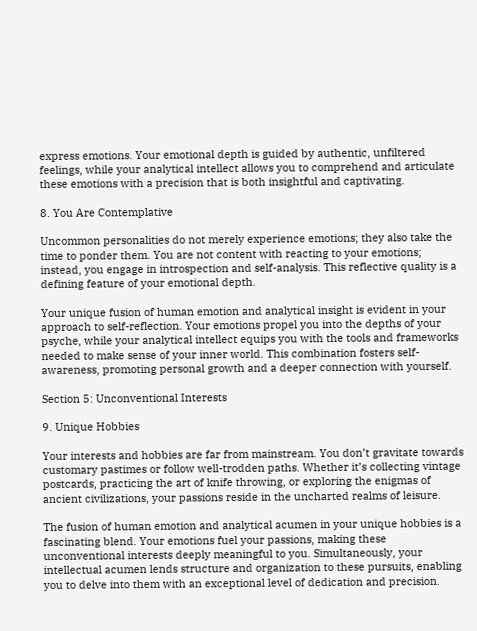express emotions. Your emotional depth is guided by authentic, unfiltered feelings, while your analytical intellect allows you to comprehend and articulate these emotions with a precision that is both insightful and captivating.

8. You Are Contemplative

Uncommon personalities do not merely experience emotions; they also take the time to ponder them. You are not content with reacting to your emotions; instead, you engage in introspection and self-analysis. This reflective quality is a defining feature of your emotional depth.

Your unique fusion of human emotion and analytical insight is evident in your approach to self-reflection. Your emotions propel you into the depths of your psyche, while your analytical intellect equips you with the tools and frameworks needed to make sense of your inner world. This combination fosters self-awareness, promoting personal growth and a deeper connection with yourself.

Section 5: Unconventional Interests

9. Unique Hobbies

Your interests and hobbies are far from mainstream. You don’t gravitate towards customary pastimes or follow well-trodden paths. Whether it’s collecting vintage postcards, practicing the art of knife throwing, or exploring the enigmas of ancient civilizations, your passions reside in the uncharted realms of leisure.

The fusion of human emotion and analytical acumen in your unique hobbies is a fascinating blend. Your emotions fuel your passions, making these unconventional interests deeply meaningful to you. Simultaneously, your intellectual acumen lends structure and organization to these pursuits, enabling you to delve into them with an exceptional level of dedication and precision.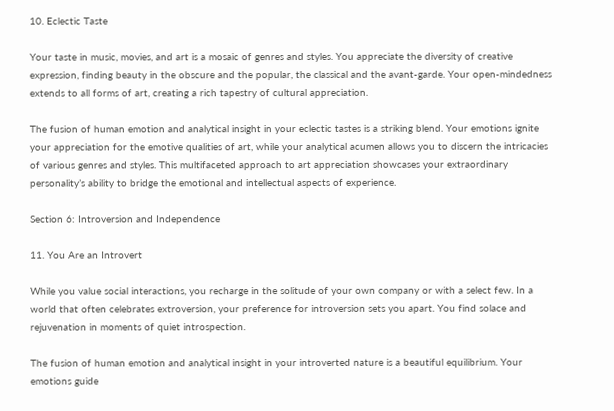10. Eclectic Taste

Your taste in music, movies, and art is a mosaic of genres and styles. You appreciate the diversity of creative expression, finding beauty in the obscure and the popular, the classical and the avant-garde. Your open-mindedness extends to all forms of art, creating a rich tapestry of cultural appreciation.

The fusion of human emotion and analytical insight in your eclectic tastes is a striking blend. Your emotions ignite your appreciation for the emotive qualities of art, while your analytical acumen allows you to discern the intricacies of various genres and styles. This multifaceted approach to art appreciation showcases your extraordinary personality’s ability to bridge the emotional and intellectual aspects of experience.

Section 6: Introversion and Independence

11. You Are an Introvert

While you value social interactions, you recharge in the solitude of your own company or with a select few. In a world that often celebrates extroversion, your preference for introversion sets you apart. You find solace and rejuvenation in moments of quiet introspection.

The fusion of human emotion and analytical insight in your introverted nature is a beautiful equilibrium. Your emotions guide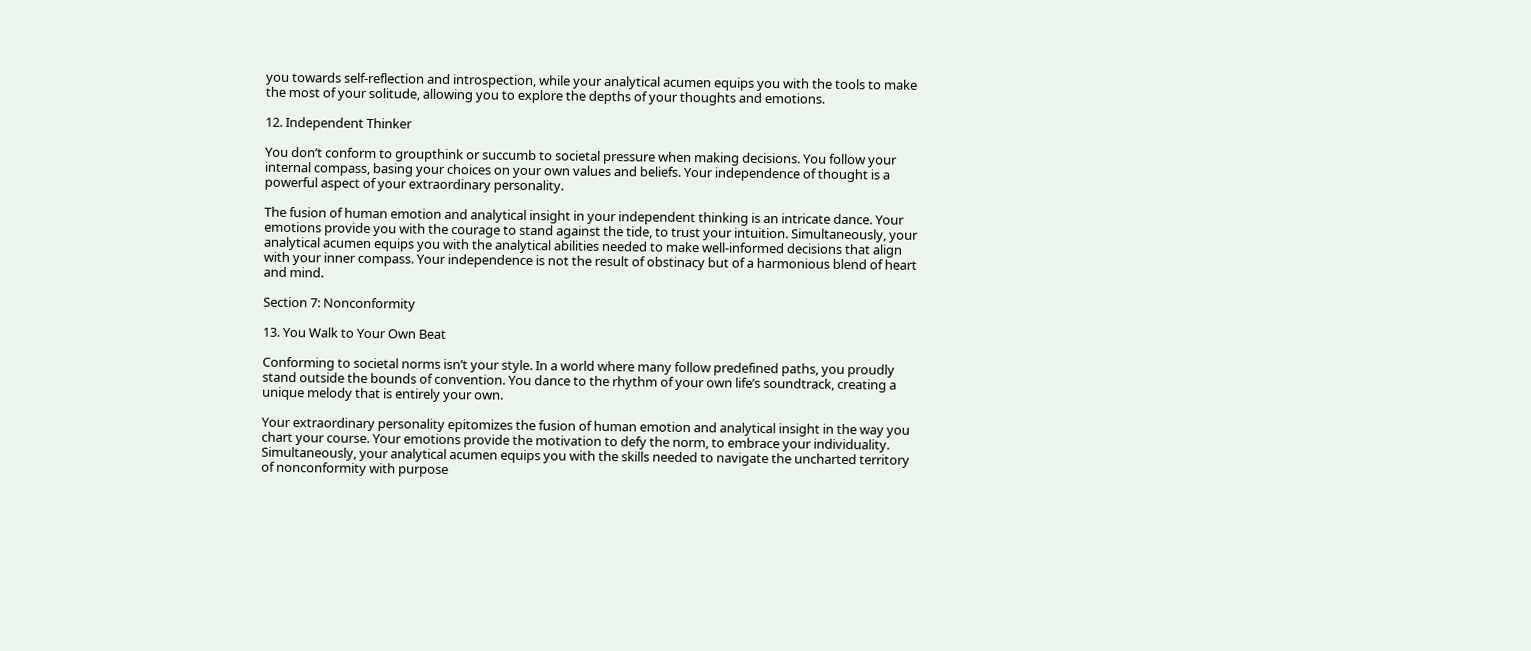you towards self-reflection and introspection, while your analytical acumen equips you with the tools to make the most of your solitude, allowing you to explore the depths of your thoughts and emotions.

12. Independent Thinker

You don’t conform to groupthink or succumb to societal pressure when making decisions. You follow your internal compass, basing your choices on your own values and beliefs. Your independence of thought is a powerful aspect of your extraordinary personality.

The fusion of human emotion and analytical insight in your independent thinking is an intricate dance. Your emotions provide you with the courage to stand against the tide, to trust your intuition. Simultaneously, your analytical acumen equips you with the analytical abilities needed to make well-informed decisions that align with your inner compass. Your independence is not the result of obstinacy but of a harmonious blend of heart and mind.

Section 7: Nonconformity

13. You Walk to Your Own Beat

Conforming to societal norms isn’t your style. In a world where many follow predefined paths, you proudly stand outside the bounds of convention. You dance to the rhythm of your own life’s soundtrack, creating a unique melody that is entirely your own.

Your extraordinary personality epitomizes the fusion of human emotion and analytical insight in the way you chart your course. Your emotions provide the motivation to defy the norm, to embrace your individuality. Simultaneously, your analytical acumen equips you with the skills needed to navigate the uncharted territory of nonconformity with purpose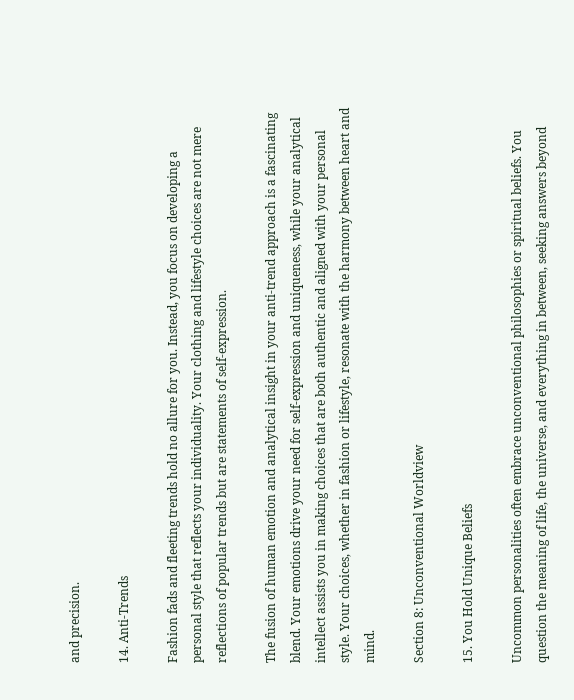and precision.

14. Anti-Trends

Fashion fads and fleeting trends hold no allure for you. Instead, you focus on developing a personal style that reflects your individuality. Your clothing and lifestyle choices are not mere reflections of popular trends but are statements of self-expression.

The fusion of human emotion and analytical insight in your anti-trend approach is a fascinating blend. Your emotions drive your need for self-expression and uniqueness, while your analytical intellect assists you in making choices that are both authentic and aligned with your personal style. Your choices, whether in fashion or lifestyle, resonate with the harmony between heart and mind.

Section 8: Unconventional Worldview

15. You Hold Unique Beliefs

Uncommon personalities often embrace unconventional philosophies or spiritual beliefs. You question the meaning of life, the universe, and everything in between, seeking answers beyond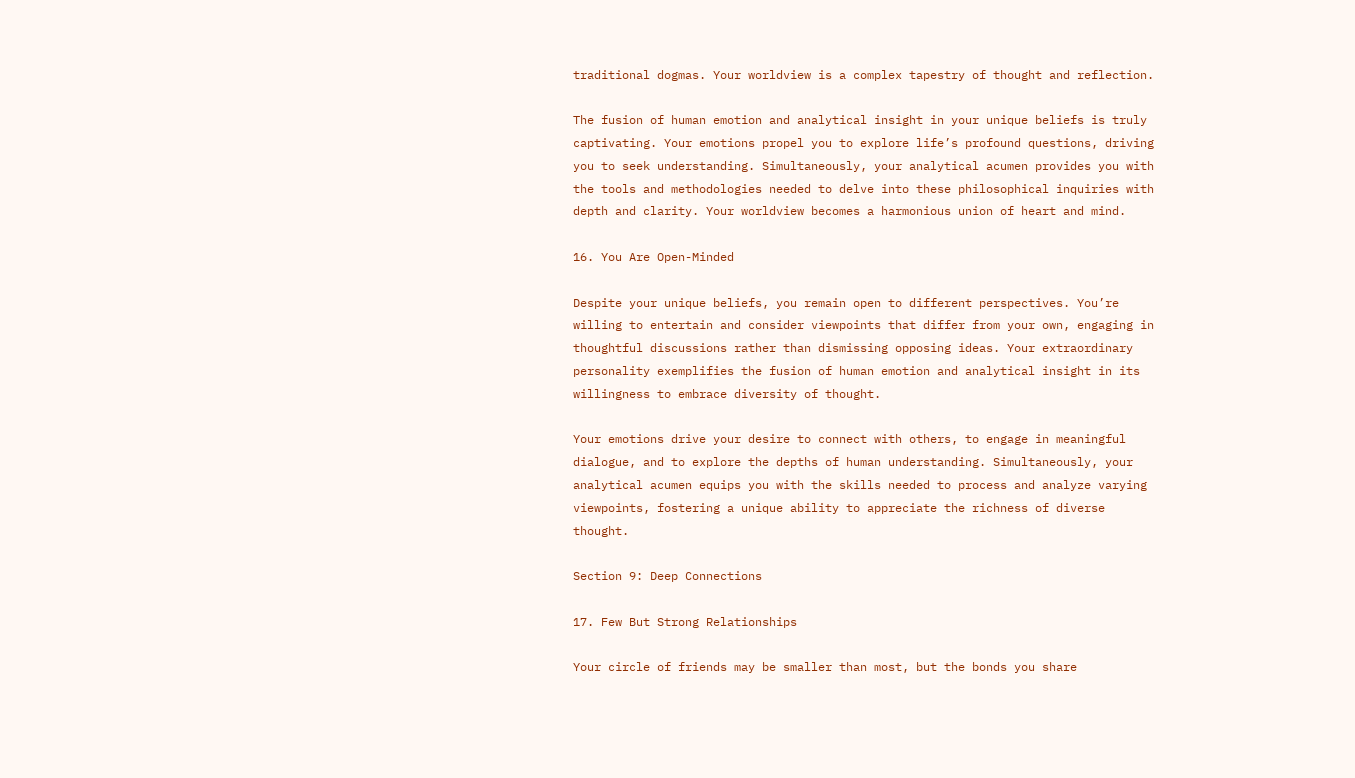traditional dogmas. Your worldview is a complex tapestry of thought and reflection.

The fusion of human emotion and analytical insight in your unique beliefs is truly captivating. Your emotions propel you to explore life’s profound questions, driving you to seek understanding. Simultaneously, your analytical acumen provides you with the tools and methodologies needed to delve into these philosophical inquiries with depth and clarity. Your worldview becomes a harmonious union of heart and mind.

16. You Are Open-Minded

Despite your unique beliefs, you remain open to different perspectives. You’re willing to entertain and consider viewpoints that differ from your own, engaging in thoughtful discussions rather than dismissing opposing ideas. Your extraordinary personality exemplifies the fusion of human emotion and analytical insight in its willingness to embrace diversity of thought.

Your emotions drive your desire to connect with others, to engage in meaningful dialogue, and to explore the depths of human understanding. Simultaneously, your analytical acumen equips you with the skills needed to process and analyze varying viewpoints, fostering a unique ability to appreciate the richness of diverse thought.

Section 9: Deep Connections

17. Few But Strong Relationships

Your circle of friends may be smaller than most, but the bonds you share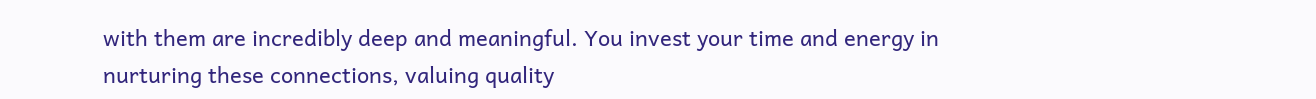with them are incredibly deep and meaningful. You invest your time and energy in nurturing these connections, valuing quality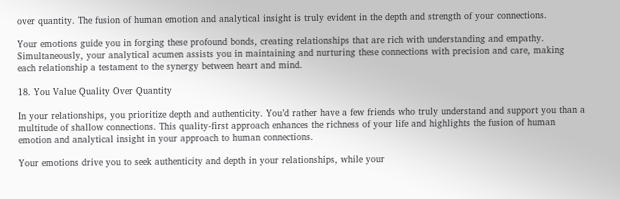over quantity. The fusion of human emotion and analytical insight is truly evident in the depth and strength of your connections.

Your emotions guide you in forging these profound bonds, creating relationships that are rich with understanding and empathy. Simultaneously, your analytical acumen assists you in maintaining and nurturing these connections with precision and care, making each relationship a testament to the synergy between heart and mind.

18. You Value Quality Over Quantity

In your relationships, you prioritize depth and authenticity. You’d rather have a few friends who truly understand and support you than a multitude of shallow connections. This quality-first approach enhances the richness of your life and highlights the fusion of human emotion and analytical insight in your approach to human connections.

Your emotions drive you to seek authenticity and depth in your relationships, while your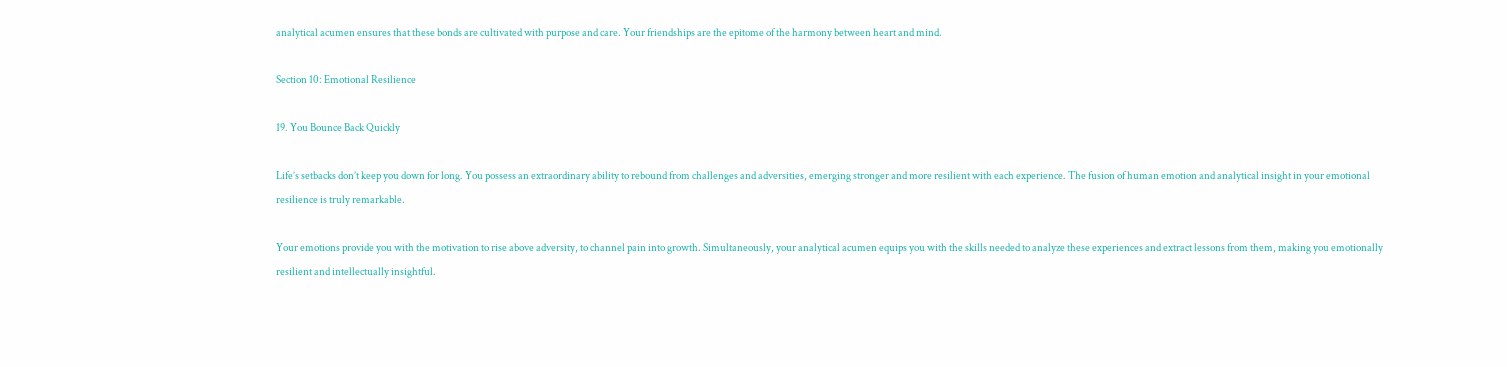analytical acumen ensures that these bonds are cultivated with purpose and care. Your friendships are the epitome of the harmony between heart and mind.

Section 10: Emotional Resilience

19. You Bounce Back Quickly

Life’s setbacks don’t keep you down for long. You possess an extraordinary ability to rebound from challenges and adversities, emerging stronger and more resilient with each experience. The fusion of human emotion and analytical insight in your emotional resilience is truly remarkable.

Your emotions provide you with the motivation to rise above adversity, to channel pain into growth. Simultaneously, your analytical acumen equips you with the skills needed to analyze these experiences and extract lessons from them, making you emotionally resilient and intellectually insightful.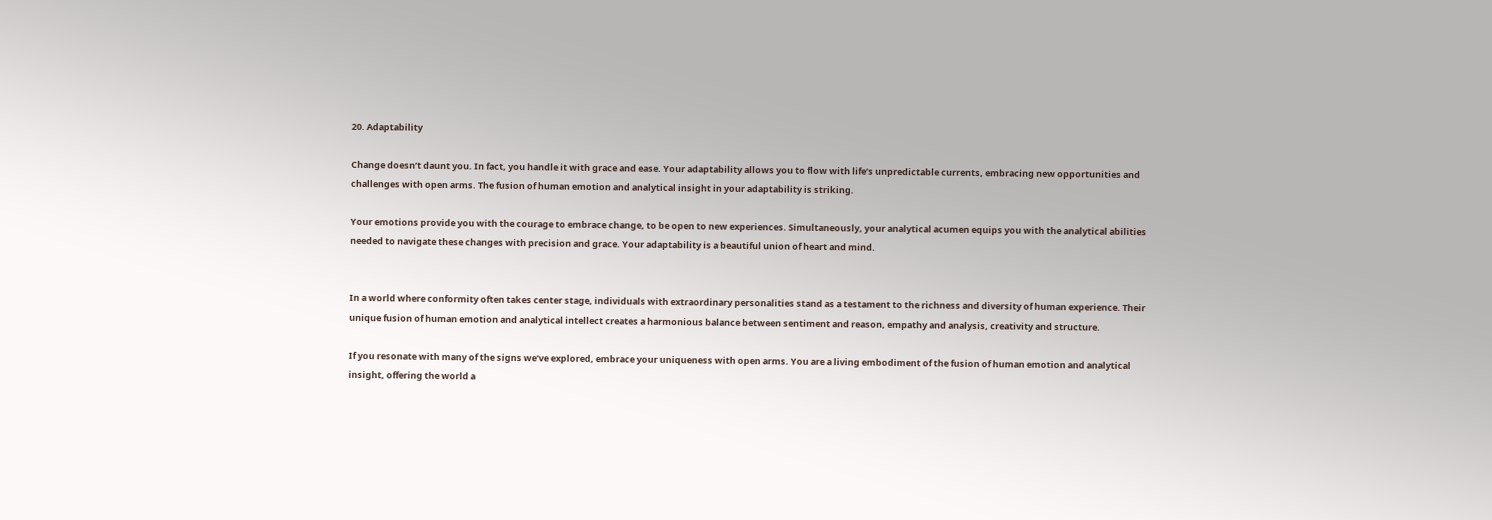20. Adaptability

Change doesn’t daunt you. In fact, you handle it with grace and ease. Your adaptability allows you to flow with life’s unpredictable currents, embracing new opportunities and challenges with open arms. The fusion of human emotion and analytical insight in your adaptability is striking.

Your emotions provide you with the courage to embrace change, to be open to new experiences. Simultaneously, your analytical acumen equips you with the analytical abilities needed to navigate these changes with precision and grace. Your adaptability is a beautiful union of heart and mind.


In a world where conformity often takes center stage, individuals with extraordinary personalities stand as a testament to the richness and diversity of human experience. Their unique fusion of human emotion and analytical intellect creates a harmonious balance between sentiment and reason, empathy and analysis, creativity and structure.

If you resonate with many of the signs we’ve explored, embrace your uniqueness with open arms. You are a living embodiment of the fusion of human emotion and analytical insight, offering the world a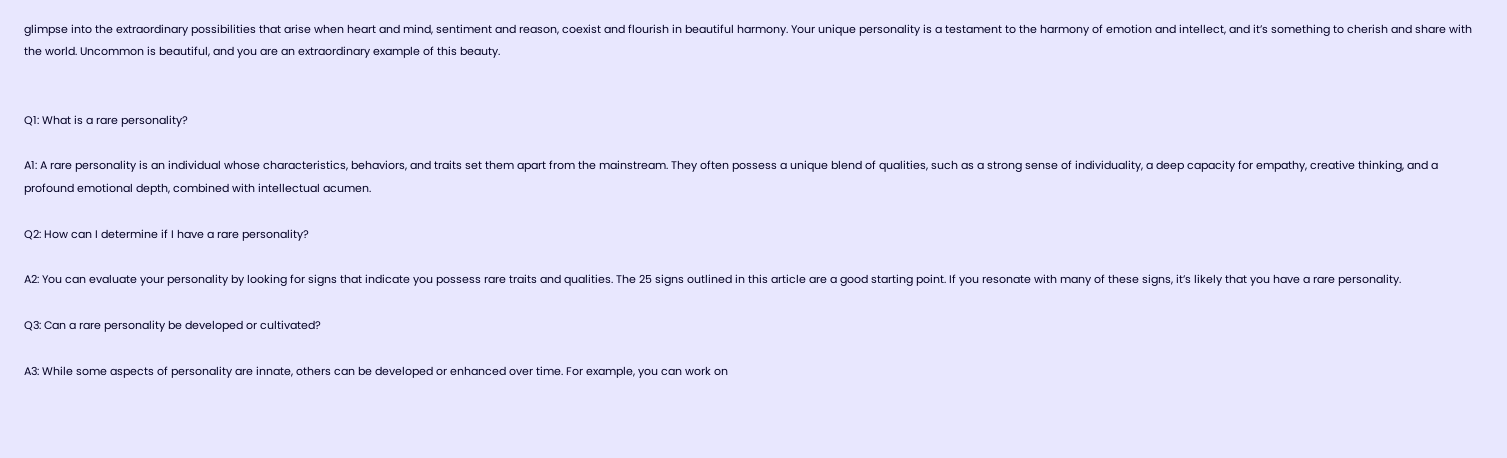glimpse into the extraordinary possibilities that arise when heart and mind, sentiment and reason, coexist and flourish in beautiful harmony. Your unique personality is a testament to the harmony of emotion and intellect, and it’s something to cherish and share with the world. Uncommon is beautiful, and you are an extraordinary example of this beauty.


Q1: What is a rare personality?

A1: A rare personality is an individual whose characteristics, behaviors, and traits set them apart from the mainstream. They often possess a unique blend of qualities, such as a strong sense of individuality, a deep capacity for empathy, creative thinking, and a profound emotional depth, combined with intellectual acumen.

Q2: How can I determine if I have a rare personality?

A2: You can evaluate your personality by looking for signs that indicate you possess rare traits and qualities. The 25 signs outlined in this article are a good starting point. If you resonate with many of these signs, it’s likely that you have a rare personality.

Q3: Can a rare personality be developed or cultivated?

A3: While some aspects of personality are innate, others can be developed or enhanced over time. For example, you can work on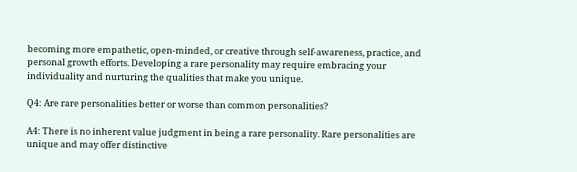becoming more empathetic, open-minded, or creative through self-awareness, practice, and personal growth efforts. Developing a rare personality may require embracing your individuality and nurturing the qualities that make you unique.

Q4: Are rare personalities better or worse than common personalities?

A4: There is no inherent value judgment in being a rare personality. Rare personalities are unique and may offer distinctive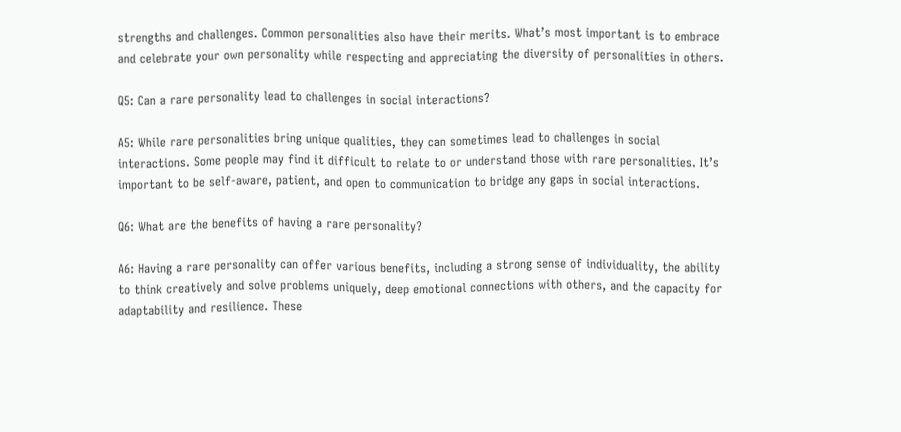strengths and challenges. Common personalities also have their merits. What’s most important is to embrace and celebrate your own personality while respecting and appreciating the diversity of personalities in others.

Q5: Can a rare personality lead to challenges in social interactions?

A5: While rare personalities bring unique qualities, they can sometimes lead to challenges in social interactions. Some people may find it difficult to relate to or understand those with rare personalities. It’s important to be self-aware, patient, and open to communication to bridge any gaps in social interactions.

Q6: What are the benefits of having a rare personality?

A6: Having a rare personality can offer various benefits, including a strong sense of individuality, the ability to think creatively and solve problems uniquely, deep emotional connections with others, and the capacity for adaptability and resilience. These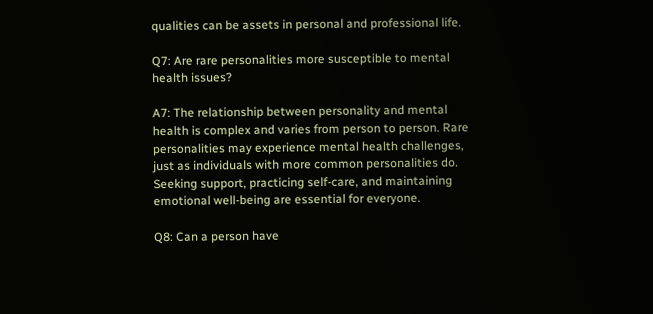qualities can be assets in personal and professional life.

Q7: Are rare personalities more susceptible to mental health issues?

A7: The relationship between personality and mental health is complex and varies from person to person. Rare personalities may experience mental health challenges, just as individuals with more common personalities do. Seeking support, practicing self-care, and maintaining emotional well-being are essential for everyone.

Q8: Can a person have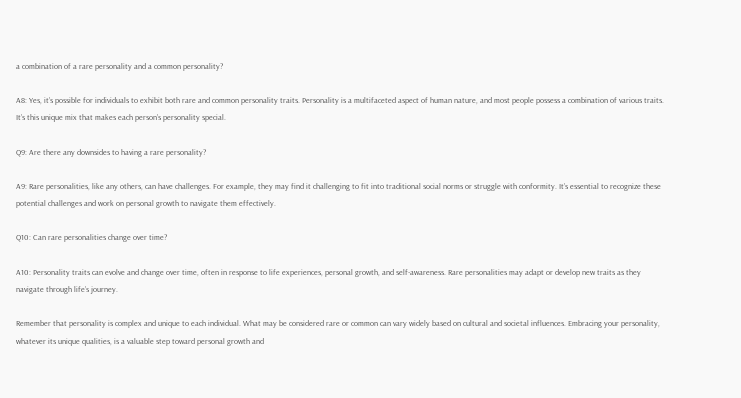a combination of a rare personality and a common personality?

A8: Yes, it’s possible for individuals to exhibit both rare and common personality traits. Personality is a multifaceted aspect of human nature, and most people possess a combination of various traits. It’s this unique mix that makes each person’s personality special.

Q9: Are there any downsides to having a rare personality?

A9: Rare personalities, like any others, can have challenges. For example, they may find it challenging to fit into traditional social norms or struggle with conformity. It’s essential to recognize these potential challenges and work on personal growth to navigate them effectively.

Q10: Can rare personalities change over time?

A10: Personality traits can evolve and change over time, often in response to life experiences, personal growth, and self-awareness. Rare personalities may adapt or develop new traits as they navigate through life’s journey.

Remember that personality is complex and unique to each individual. What may be considered rare or common can vary widely based on cultural and societal influences. Embracing your personality, whatever its unique qualities, is a valuable step toward personal growth and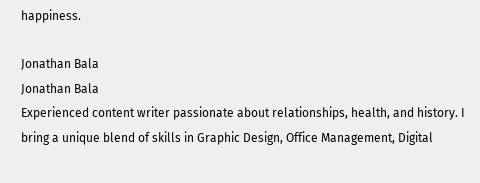happiness.

Jonathan Bala
Jonathan Bala
Experienced content writer passionate about relationships, health, and history. I bring a unique blend of skills in Graphic Design, Office Management, Digital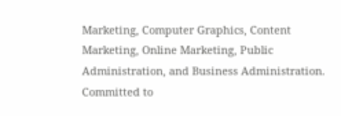Marketing, Computer Graphics, Content Marketing, Online Marketing, Public Administration, and Business Administration. Committed to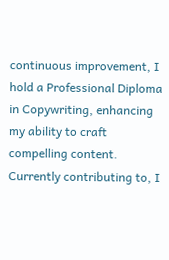continuous improvement, I hold a Professional Diploma in Copywriting, enhancing my ability to craft compelling content. Currently contributing to, I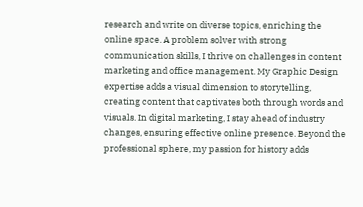research and write on diverse topics, enriching the online space. A problem solver with strong communication skills, I thrive on challenges in content marketing and office management. My Graphic Design expertise adds a visual dimension to storytelling, creating content that captivates both through words and visuals. In digital marketing, I stay ahead of industry changes, ensuring effective online presence. Beyond the professional sphere, my passion for history adds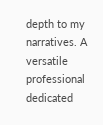depth to my narratives. A versatile professional dedicated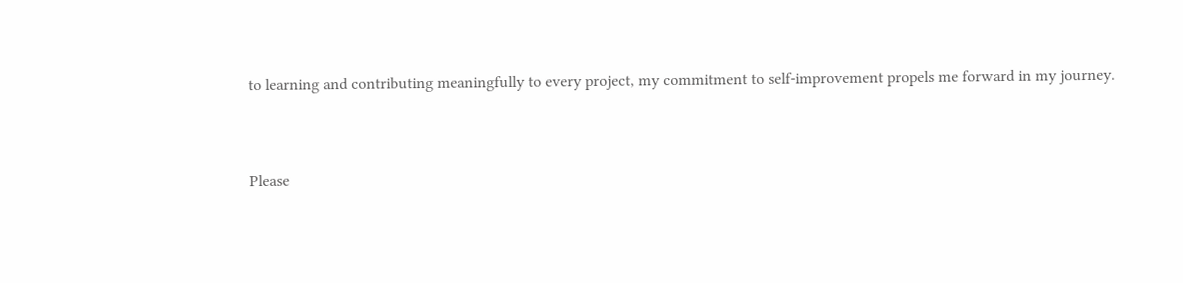to learning and contributing meaningfully to every project, my commitment to self-improvement propels me forward in my journey.


Please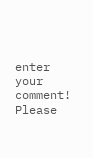enter your comment!
Please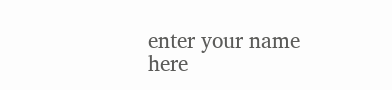enter your name here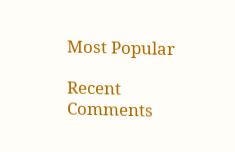Most Popular

Recent Comments